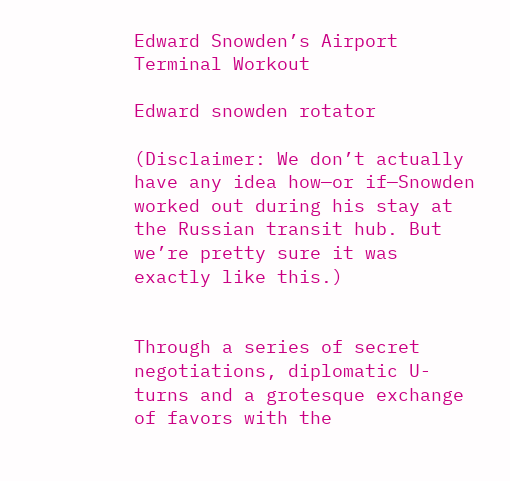Edward Snowden’s Airport Terminal Workout

Edward snowden rotator

(Disclaimer: We don’t actually have any idea how—or if—Snowden worked out during his stay at the Russian transit hub. But we’re pretty sure it was exactly like this.)


Through a series of secret negotiations, diplomatic U-turns and a grotesque exchange of favors with the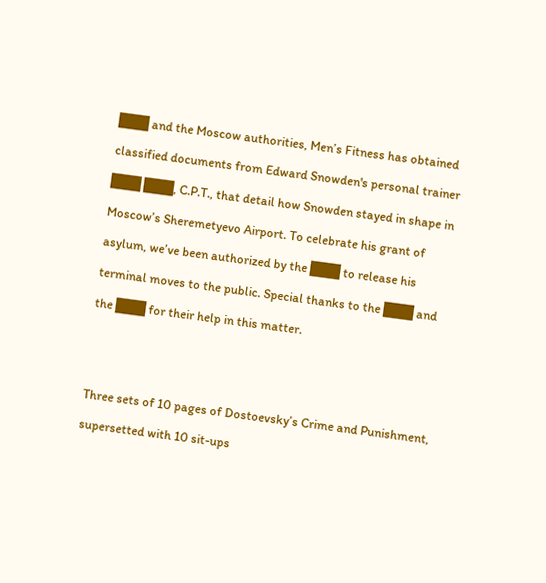███ and the Moscow authorities, Men’s Fitness has obtained classified documents from Edward Snowden's personal trainer ███ ███, C.P.T., that detail how Snowden stayed in shape in Moscow’s Sheremetyevo Airport. To celebrate his grant of asylum, we’ve been authorized by the ███ to release his terminal moves to the public. Special thanks to the ███ and the ███ for their help in this matter.


Three sets of 10 pages of Dostoevsky’s Crime and Punishment, supersetted with 10 sit-ups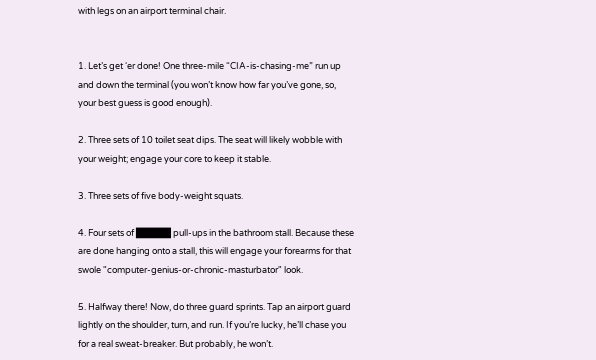with legs on an airport terminal chair.


1. Let’s get ‘er done! One three-mile “CIA-is-chasing-me” run up and down the terminal (you won’t know how far you’ve gone, so, your best guess is good enough).

2. Three sets of 10 toilet seat dips. The seat will likely wobble with your weight; engage your core to keep it stable.

3. Three sets of five body-weight squats.

4. Four sets of █████ pull-ups in the bathroom stall. Because these are done hanging onto a stall, this will engage your forearms for that swole "computer-genius-or-chronic-masturbator" look.

5. Halfway there! Now, do three guard sprints. Tap an airport guard lightly on the shoulder, turn, and run. If you’re lucky, he’ll chase you for a real sweat-breaker. But probably, he won’t.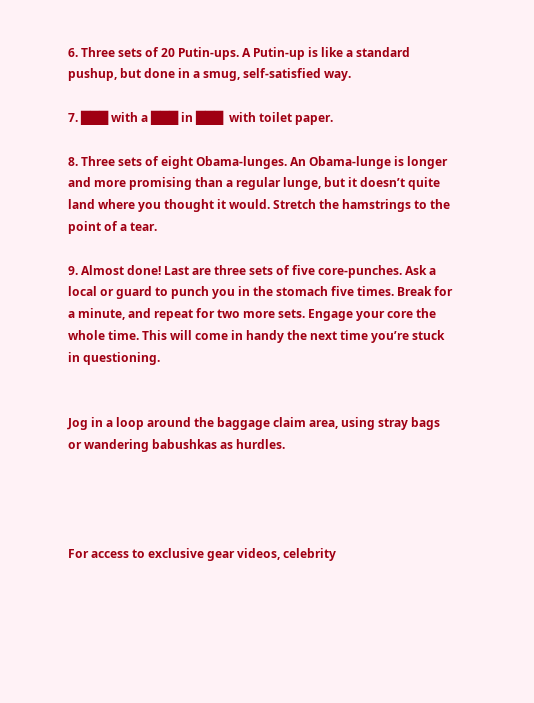6. Three sets of 20 Putin-ups. A Putin-up is like a standard pushup, but done in a smug, self-satisfied way.

7. ███ with a ███ in ███  with toilet paper.

8. Three sets of eight Obama-lunges. An Obama-lunge is longer and more promising than a regular lunge, but it doesn’t quite land where you thought it would. Stretch the hamstrings to the point of a tear.

9. Almost done! Last are three sets of five core-punches. Ask a local or guard to punch you in the stomach five times. Break for a minute, and repeat for two more sets. Engage your core the whole time. This will come in handy the next time you’re stuck in questioning.


Jog in a loop around the baggage claim area, using stray bags or wandering babushkas as hurdles.




For access to exclusive gear videos, celebrity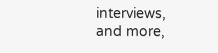interviews, and more,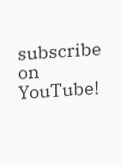subscribe on YouTube!